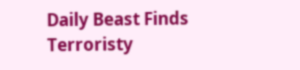Daily Beast Finds Terroristy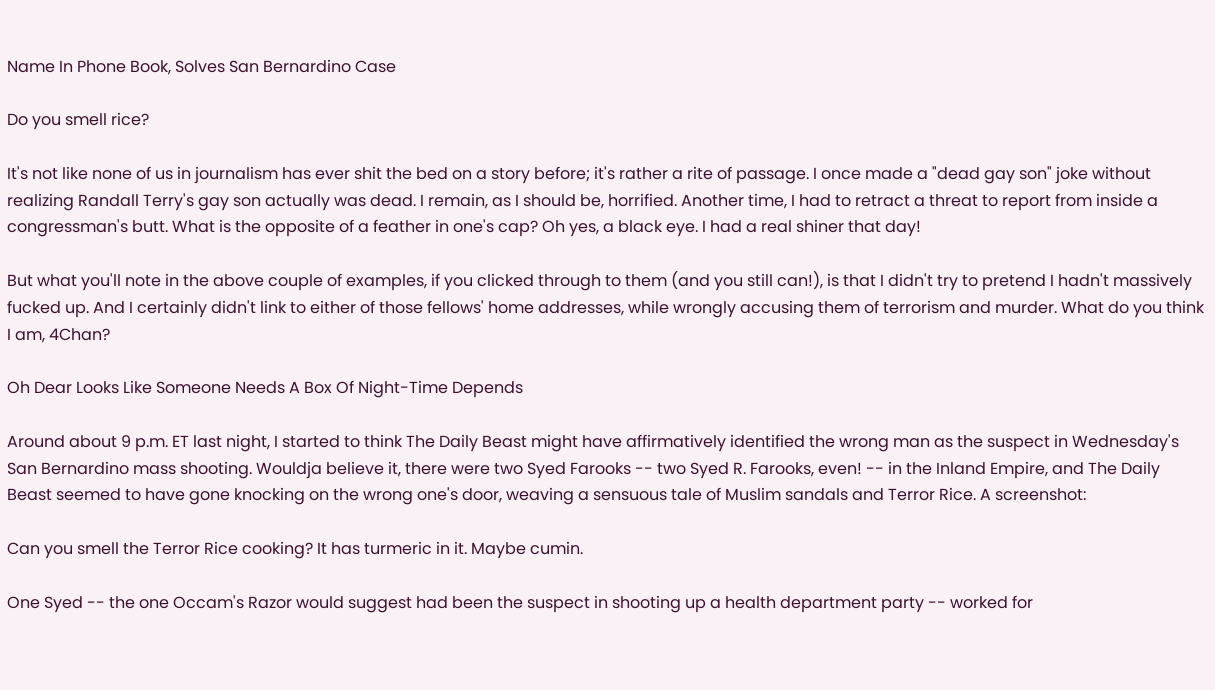Name In Phone Book, Solves San Bernardino Case

Do you smell rice?

It's not like none of us in journalism has ever shit the bed on a story before; it's rather a rite of passage. I once made a "dead gay son" joke without realizing Randall Terry's gay son actually was dead. I remain, as I should be, horrified. Another time, I had to retract a threat to report from inside a congressman's butt. What is the opposite of a feather in one's cap? Oh yes, a black eye. I had a real shiner that day!

But what you'll note in the above couple of examples, if you clicked through to them (and you still can!), is that I didn't try to pretend I hadn't massively fucked up. And I certainly didn't link to either of those fellows' home addresses, while wrongly accusing them of terrorism and murder. What do you think I am, 4Chan?

Oh Dear Looks Like Someone Needs A Box Of Night-Time Depends

Around about 9 p.m. ET last night, I started to think The Daily Beast might have affirmatively identified the wrong man as the suspect in Wednesday's San Bernardino mass shooting. Wouldja believe it, there were two Syed Farooks -- two Syed R. Farooks, even! -- in the Inland Empire, and The Daily Beast seemed to have gone knocking on the wrong one's door, weaving a sensuous tale of Muslim sandals and Terror Rice. A screenshot:

Can you smell the Terror Rice cooking? It has turmeric in it. Maybe cumin.

One Syed -- the one Occam's Razor would suggest had been the suspect in shooting up a health department party -- worked for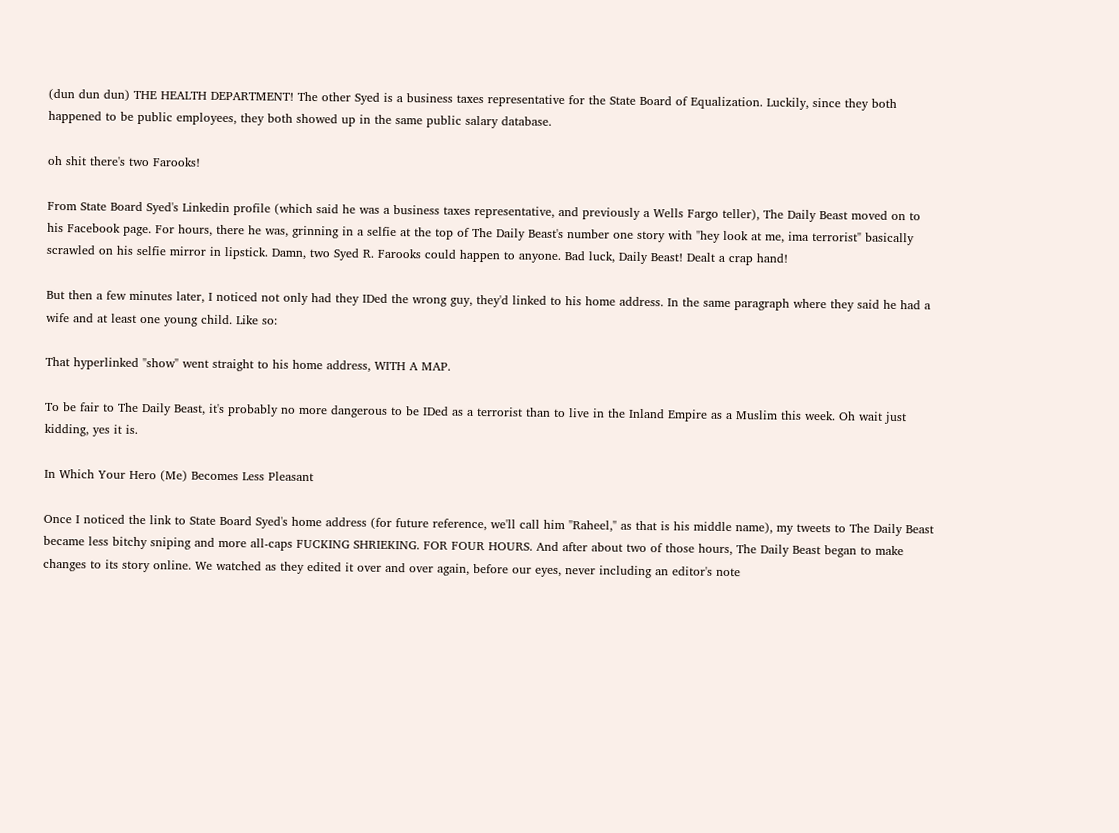(dun dun dun) THE HEALTH DEPARTMENT! The other Syed is a business taxes representative for the State Board of Equalization. Luckily, since they both happened to be public employees, they both showed up in the same public salary database.

oh shit there's two Farooks!

From State Board Syed's Linkedin profile (which said he was a business taxes representative, and previously a Wells Fargo teller), The Daily Beast moved on to his Facebook page. For hours, there he was, grinning in a selfie at the top of The Daily Beast's number one story with "hey look at me, ima terrorist" basically scrawled on his selfie mirror in lipstick. Damn, two Syed R. Farooks could happen to anyone. Bad luck, Daily Beast! Dealt a crap hand!

But then a few minutes later, I noticed not only had they IDed the wrong guy, they'd linked to his home address. In the same paragraph where they said he had a wife and at least one young child. Like so:

That hyperlinked "show" went straight to his home address, WITH A MAP.

To be fair to The Daily Beast, it's probably no more dangerous to be IDed as a terrorist than to live in the Inland Empire as a Muslim this week. Oh wait just kidding, yes it is.

In Which Your Hero (Me) Becomes Less Pleasant

Once I noticed the link to State Board Syed's home address (for future reference, we'll call him "Raheel," as that is his middle name), my tweets to The Daily Beast became less bitchy sniping and more all-caps FUCKING SHRIEKING. FOR FOUR HOURS. And after about two of those hours, The Daily Beast began to make changes to its story online. We watched as they edited it over and over again, before our eyes, never including an editor's note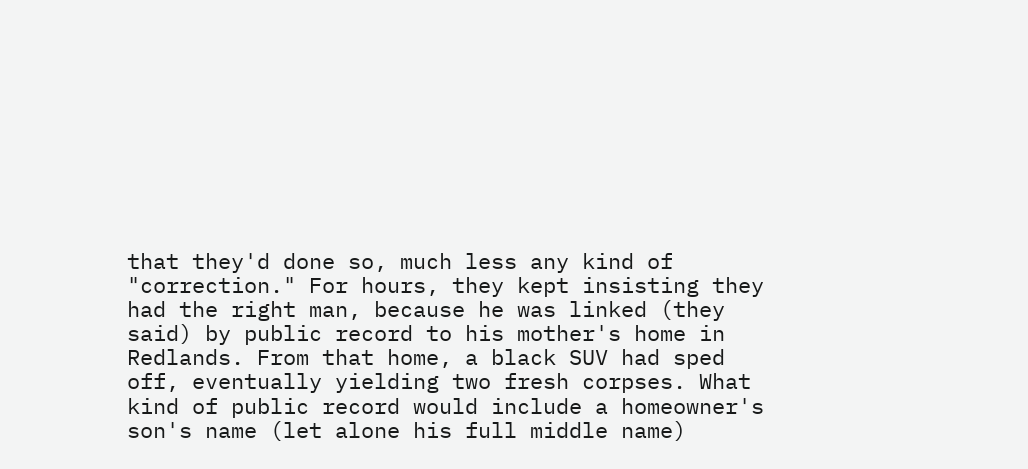that they'd done so, much less any kind of "correction." For hours, they kept insisting they had the right man, because he was linked (they said) by public record to his mother's home in Redlands. From that home, a black SUV had sped off, eventually yielding two fresh corpses. What kind of public record would include a homeowner's son's name (let alone his full middle name)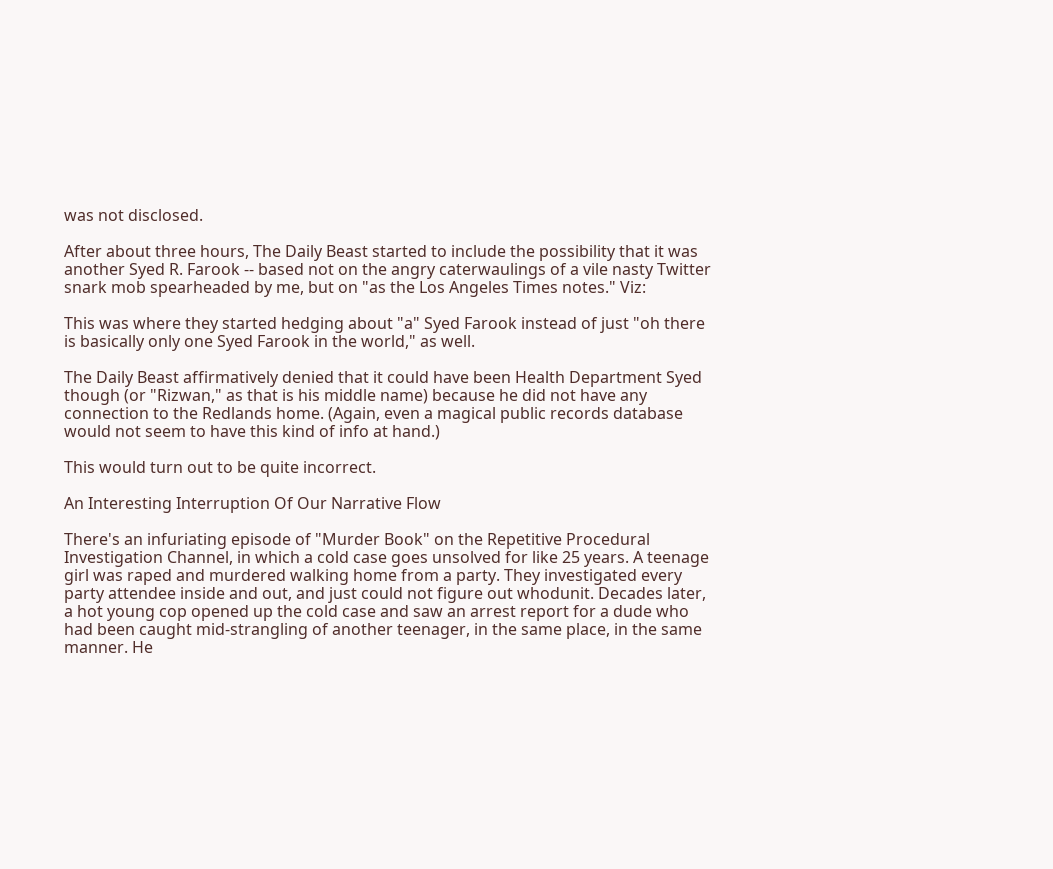was not disclosed.

After about three hours, The Daily Beast started to include the possibility that it was another Syed R. Farook -- based not on the angry caterwaulings of a vile nasty Twitter snark mob spearheaded by me, but on "as the Los Angeles Times notes." Viz:

This was where they started hedging about "a" Syed Farook instead of just "oh there is basically only one Syed Farook in the world," as well.

The Daily Beast affirmatively denied that it could have been Health Department Syed though (or "Rizwan," as that is his middle name) because he did not have any connection to the Redlands home. (Again, even a magical public records database would not seem to have this kind of info at hand.)

This would turn out to be quite incorrect.

An Interesting Interruption Of Our Narrative Flow

There's an infuriating episode of "Murder Book" on the Repetitive Procedural Investigation Channel, in which a cold case goes unsolved for like 25 years. A teenage girl was raped and murdered walking home from a party. They investigated every party attendee inside and out, and just could not figure out whodunit. Decades later, a hot young cop opened up the cold case and saw an arrest report for a dude who had been caught mid-strangling of another teenager, in the same place, in the same manner. He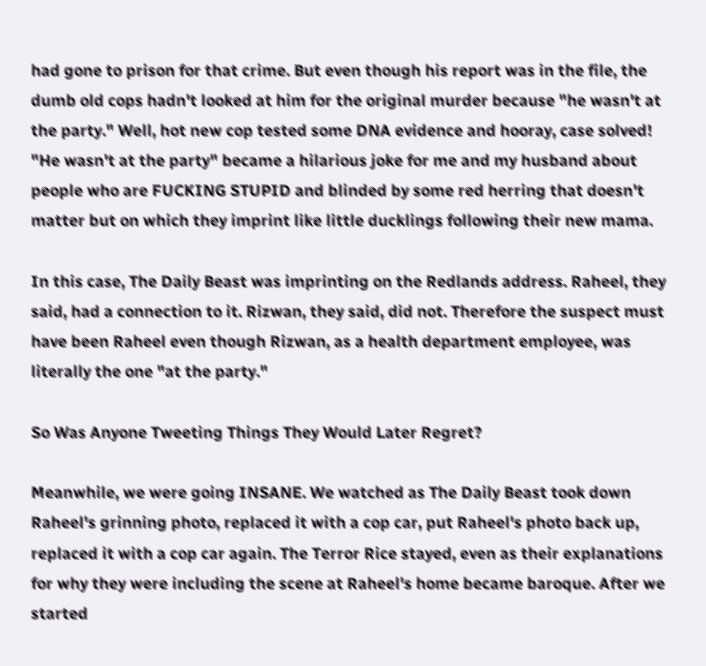had gone to prison for that crime. But even though his report was in the file, the dumb old cops hadn't looked at him for the original murder because "he wasn't at the party." Well, hot new cop tested some DNA evidence and hooray, case solved! "He wasn't at the party" became a hilarious joke for me and my husband about people who are FUCKING STUPID and blinded by some red herring that doesn't matter but on which they imprint like little ducklings following their new mama.

In this case, The Daily Beast was imprinting on the Redlands address. Raheel, they said, had a connection to it. Rizwan, they said, did not. Therefore the suspect must have been Raheel even though Rizwan, as a health department employee, was literally the one "at the party."

So Was Anyone Tweeting Things They Would Later Regret?

Meanwhile, we were going INSANE. We watched as The Daily Beast took down Raheel's grinning photo, replaced it with a cop car, put Raheel's photo back up, replaced it with a cop car again. The Terror Rice stayed, even as their explanations for why they were including the scene at Raheel's home became baroque. After we started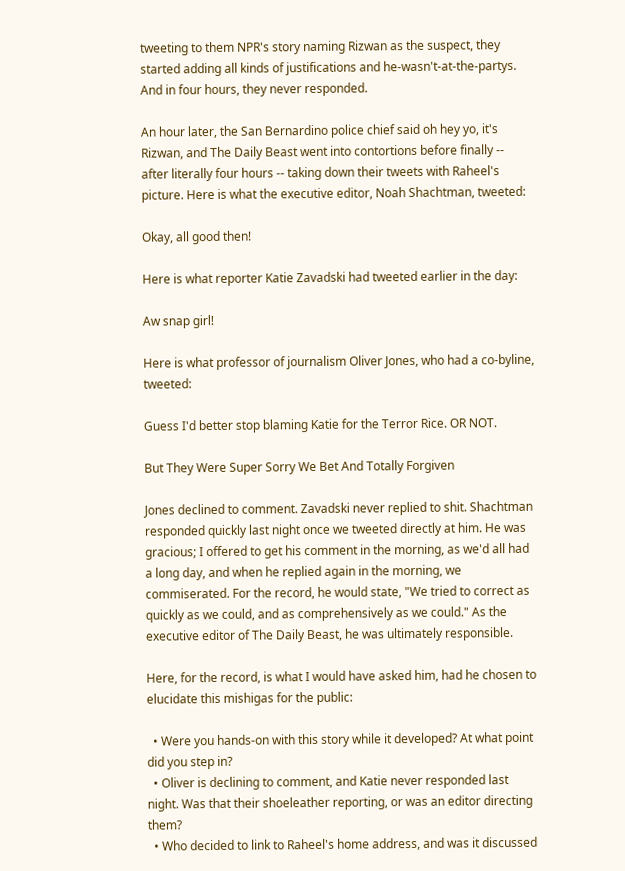tweeting to them NPR's story naming Rizwan as the suspect, they started adding all kinds of justifications and he-wasn't-at-the-partys. And in four hours, they never responded.

An hour later, the San Bernardino police chief said oh hey yo, it's Rizwan, and The Daily Beast went into contortions before finally -- after literally four hours -- taking down their tweets with Raheel's picture. Here is what the executive editor, Noah Shachtman, tweeted:

Okay, all good then!

Here is what reporter Katie Zavadski had tweeted earlier in the day:

Aw snap girl!

Here is what professor of journalism Oliver Jones, who had a co-byline, tweeted:

Guess I'd better stop blaming Katie for the Terror Rice. OR NOT.

But They Were Super Sorry We Bet And Totally Forgiven

Jones declined to comment. Zavadski never replied to shit. Shachtman responded quickly last night once we tweeted directly at him. He was gracious; I offered to get his comment in the morning, as we'd all had a long day, and when he replied again in the morning, we commiserated. For the record, he would state, "We tried to correct as quickly as we could, and as comprehensively as we could." As the executive editor of The Daily Beast, he was ultimately responsible.

Here, for the record, is what I would have asked him, had he chosen to elucidate this mishigas for the public:

  • Were you hands-on with this story while it developed? At what point did you step in?
  • Oliver is declining to comment, and Katie never responded last night. Was that their shoeleather reporting, or was an editor directing them?
  • Who decided to link to Raheel's home address, and was it discussed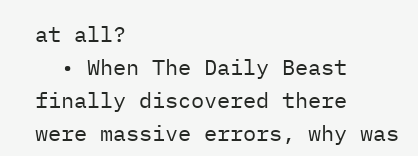at all?
  • When The Daily Beast finally discovered there were massive errors, why was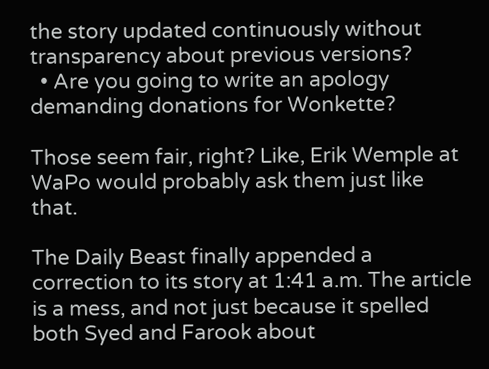the story updated continuously without transparency about previous versions?
  • Are you going to write an apology demanding donations for Wonkette?

Those seem fair, right? Like, Erik Wemple at WaPo would probably ask them just like that.

The Daily Beast finally appended a correction to its story at 1:41 a.m. The article is a mess, and not just because it spelled both Syed and Farook about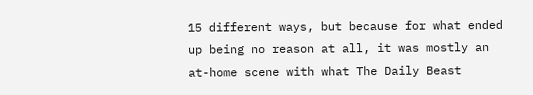15 different ways, but because for what ended up being no reason at all, it was mostly an at-home scene with what The Daily Beast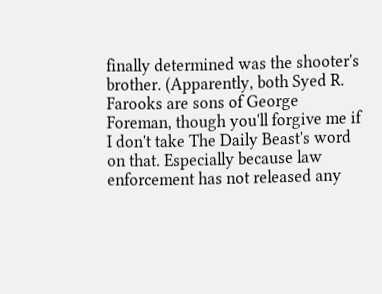finally determined was the shooter's brother. (Apparently, both Syed R. Farooks are sons of George Foreman, though you'll forgive me if I don't take The Daily Beast's word on that. Especially because law enforcement has not released any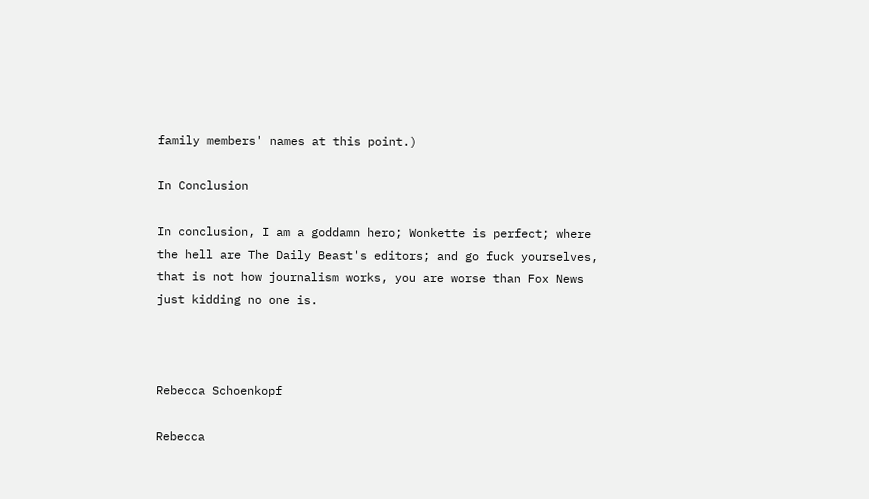family members' names at this point.)

In Conclusion

In conclusion, I am a goddamn hero; Wonkette is perfect; where the hell are The Daily Beast's editors; and go fuck yourselves, that is not how journalism works, you are worse than Fox News just kidding no one is.



Rebecca Schoenkopf

Rebecca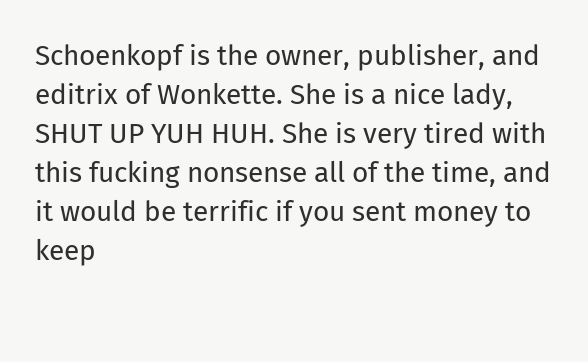Schoenkopf is the owner, publisher, and editrix of Wonkette. She is a nice lady, SHUT UP YUH HUH. She is very tired with this fucking nonsense all of the time, and it would be terrific if you sent money to keep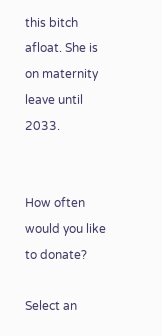this bitch afloat. She is on maternity leave until 2033.


How often would you like to donate?

Select an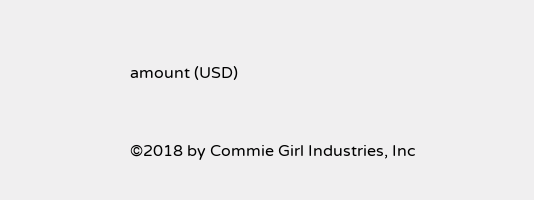amount (USD)


©2018 by Commie Girl Industries, Inc